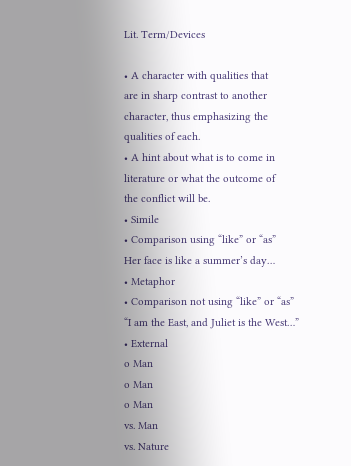Lit. Term/Devices

• A character with qualities that
are in sharp contrast to another
character, thus emphasizing the
qualities of each.
• A hint about what is to come in
literature or what the outcome of
the conflict will be.
• Simile
• Comparison using “like” or “as”
Her face is like a summer’s day…
• Metaphor
• Comparison not using “like” or “as”
“I am the East, and Juliet is the West…”
• External
o Man
o Man
o Man
vs. Man
vs. Nature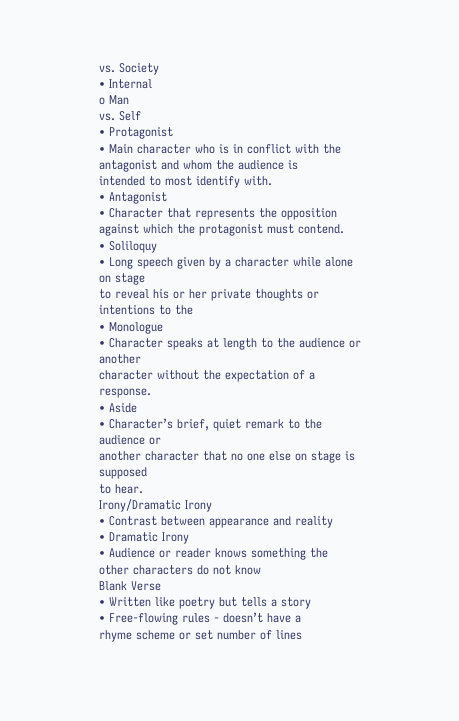vs. Society
• Internal
o Man
vs. Self
• Protagonist
• Main character who is in conflict with the
antagonist and whom the audience is
intended to most identify with.
• Antagonist
• Character that represents the opposition
against which the protagonist must contend.
• Soliloquy
• Long speech given by a character while alone on stage
to reveal his or her private thoughts or intentions to the
• Monologue
• Character speaks at length to the audience or another
character without the expectation of a response.
• Aside
• Character’s brief, quiet remark to the audience or
another character that no one else on stage is supposed
to hear.
Irony/Dramatic Irony
• Contrast between appearance and reality
• Dramatic Irony
• Audience or reader knows something the
other characters do not know
Blank Verse
• Written like poetry but tells a story
• Free-flowing rules - doesn’t have a
rhyme scheme or set number of lines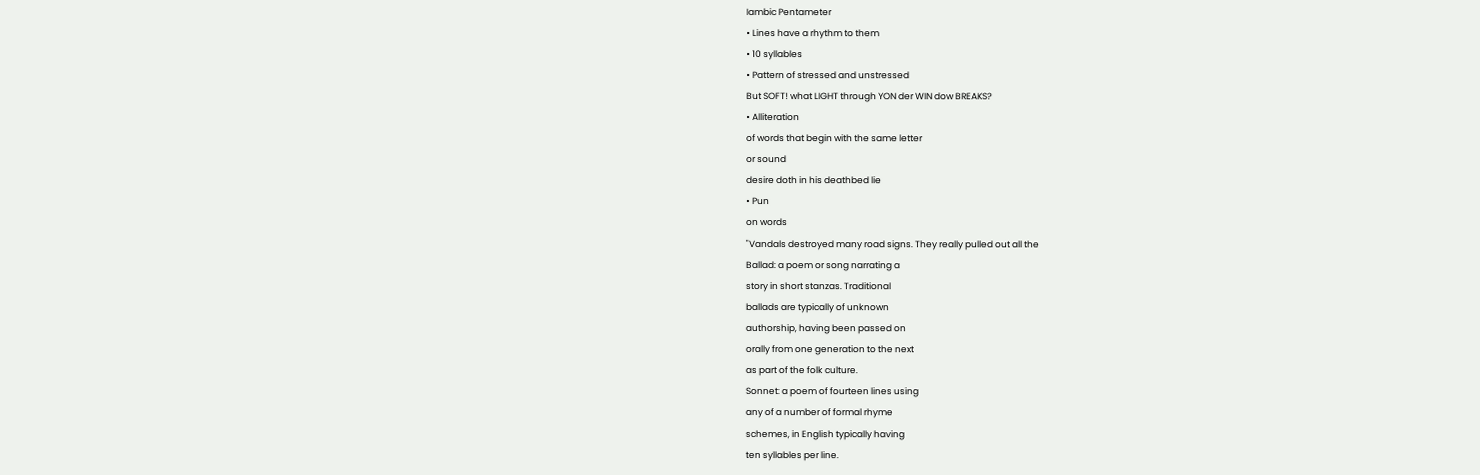Iambic Pentameter
• Lines have a rhythm to them
• 10 syllables
• Pattern of stressed and unstressed
But SOFT! what LIGHT through YON der WIN dow BREAKS?
• Alliteration
of words that begin with the same letter
or sound
desire doth in his deathbed lie
• Pun
on words
"Vandals destroyed many road signs. They really pulled out all the
Ballad: a poem or song narrating a
story in short stanzas. Traditional
ballads are typically of unknown
authorship, having been passed on
orally from one generation to the next
as part of the folk culture.
Sonnet: a poem of fourteen lines using
any of a number of formal rhyme
schemes, in English typically having
ten syllables per line.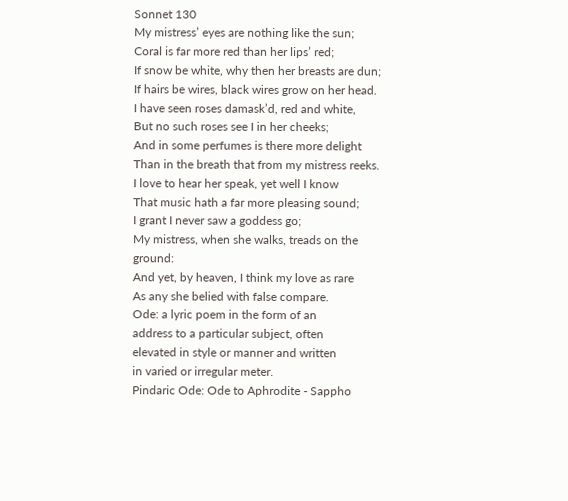Sonnet 130
My mistress’ eyes are nothing like the sun;
Coral is far more red than her lips’ red;
If snow be white, why then her breasts are dun;
If hairs be wires, black wires grow on her head.
I have seen roses damask’d, red and white,
But no such roses see I in her cheeks;
And in some perfumes is there more delight
Than in the breath that from my mistress reeks.
I love to hear her speak, yet well I know
That music hath a far more pleasing sound;
I grant I never saw a goddess go;
My mistress, when she walks, treads on the ground:
And yet, by heaven, I think my love as rare
As any she belied with false compare.
Ode: a lyric poem in the form of an
address to a particular subject, often
elevated in style or manner and written
in varied or irregular meter.
Pindaric Ode: Ode to Aphrodite - Sappho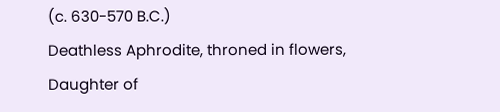(c. 630-570 B.C.)
Deathless Aphrodite, throned in flowers,
Daughter of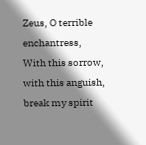Zeus, O terrible enchantress,
With this sorrow, with this anguish, break my spirit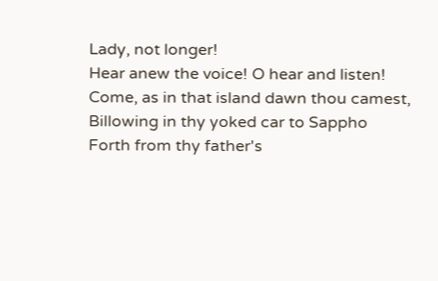Lady, not longer!
Hear anew the voice! O hear and listen!
Come, as in that island dawn thou camest,
Billowing in thy yoked car to Sappho
Forth from thy father's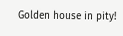Golden house in pity!